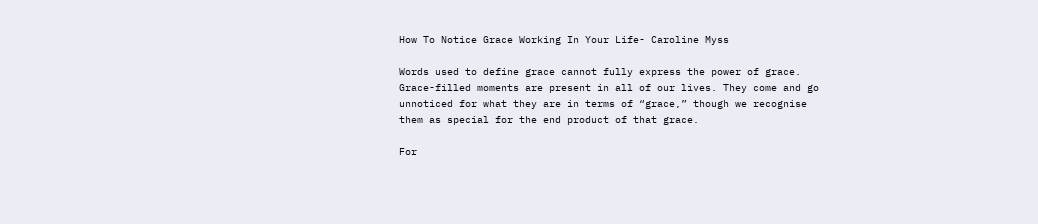How To Notice Grace Working In Your Life- Caroline Myss

Words used to define grace cannot fully express the power of grace. Grace-filled moments are present in all of our lives. They come and go unnoticed for what they are in terms of “grace,” though we recognise them as special for the end product of that grace.

For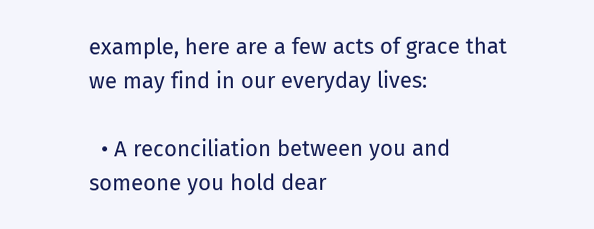example, here are a few acts of grace that we may find in our everyday lives:

  • A reconciliation between you and someone you hold dear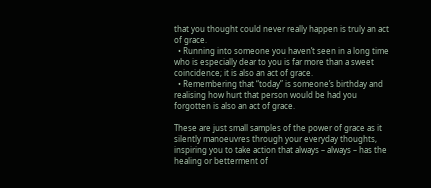that you thought could never really happen is truly an act of grace.
  • Running into someone you haven’t seen in a long time who is especially dear to you is far more than a sweet coincidence; it is also an act of grace.
  • Remembering that “today” is someone’s birthday and realising how hurt that person would be had you forgotten is also an act of grace.

These are just small samples of the power of grace as it silently manoeuvres through your everyday thoughts, inspiring you to take action that always – always – has the healing or betterment of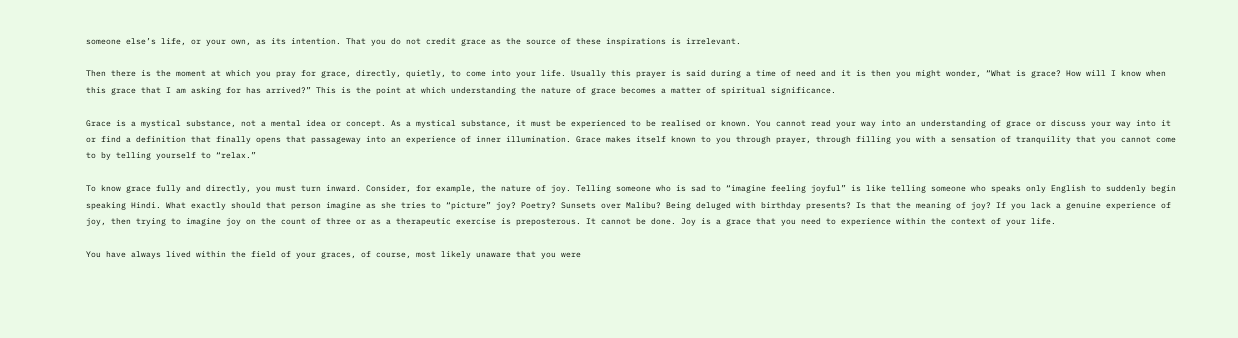someone else’s life, or your own, as its intention. That you do not credit grace as the source of these inspirations is irrelevant.

Then there is the moment at which you pray for grace, directly, quietly, to come into your life. Usually this prayer is said during a time of need and it is then you might wonder, “What is grace? How will I know when this grace that I am asking for has arrived?” This is the point at which understanding the nature of grace becomes a matter of spiritual significance.

Grace is a mystical substance, not a mental idea or concept. As a mystical substance, it must be experienced to be realised or known. You cannot read your way into an understanding of grace or discuss your way into it or find a definition that finally opens that passageway into an experience of inner illumination. Grace makes itself known to you through prayer, through filling you with a sensation of tranquility that you cannot come to by telling yourself to “relax.”

To know grace fully and directly, you must turn inward. Consider, for example, the nature of joy. Telling someone who is sad to “imagine feeling joyful” is like telling someone who speaks only English to suddenly begin speaking Hindi. What exactly should that person imagine as she tries to “picture” joy? Poetry? Sunsets over Malibu? Being deluged with birthday presents? Is that the meaning of joy? If you lack a genuine experience of joy, then trying to imagine joy on the count of three or as a therapeutic exercise is preposterous. It cannot be done. Joy is a grace that you need to experience within the context of your life.

You have always lived within the field of your graces, of course, most likely unaware that you were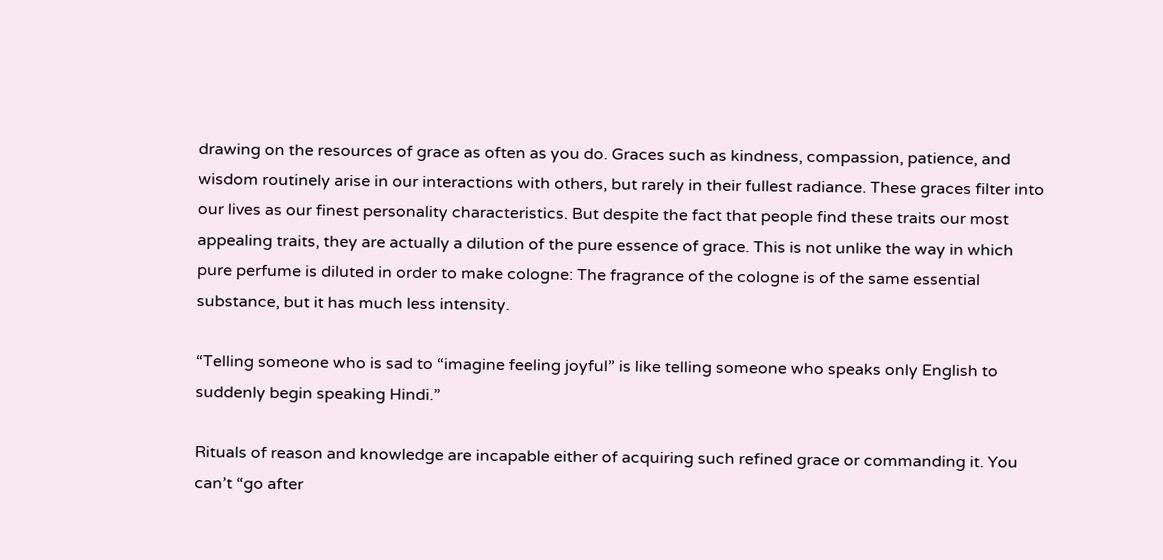drawing on the resources of grace as often as you do. Graces such as kindness, compassion, patience, and wisdom routinely arise in our interactions with others, but rarely in their fullest radiance. These graces filter into our lives as our finest personality characteristics. But despite the fact that people find these traits our most appealing traits, they are actually a dilution of the pure essence of grace. This is not unlike the way in which pure perfume is diluted in order to make cologne: The fragrance of the cologne is of the same essential substance, but it has much less intensity.

“Telling someone who is sad to “imagine feeling joyful” is like telling someone who speaks only English to suddenly begin speaking Hindi.”

Rituals of reason and knowledge are incapable either of acquiring such refined grace or commanding it. You can’t “go after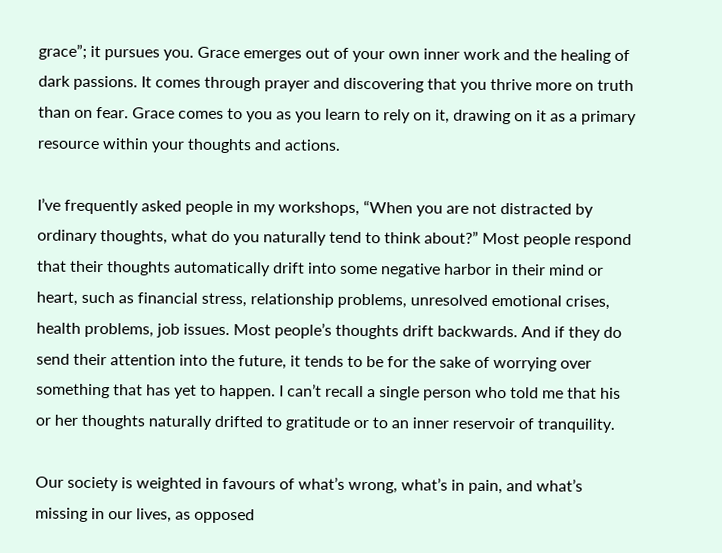grace”; it pursues you. Grace emerges out of your own inner work and the healing of dark passions. It comes through prayer and discovering that you thrive more on truth than on fear. Grace comes to you as you learn to rely on it, drawing on it as a primary resource within your thoughts and actions.

I’ve frequently asked people in my workshops, “When you are not distracted by ordinary thoughts, what do you naturally tend to think about?” Most people respond that their thoughts automatically drift into some negative harbor in their mind or heart, such as financial stress, relationship problems, unresolved emotional crises, health problems, job issues. Most people’s thoughts drift backwards. And if they do send their attention into the future, it tends to be for the sake of worrying over something that has yet to happen. I can’t recall a single person who told me that his or her thoughts naturally drifted to gratitude or to an inner reservoir of tranquility.

Our society is weighted in favours of what’s wrong, what’s in pain, and what’s missing in our lives, as opposed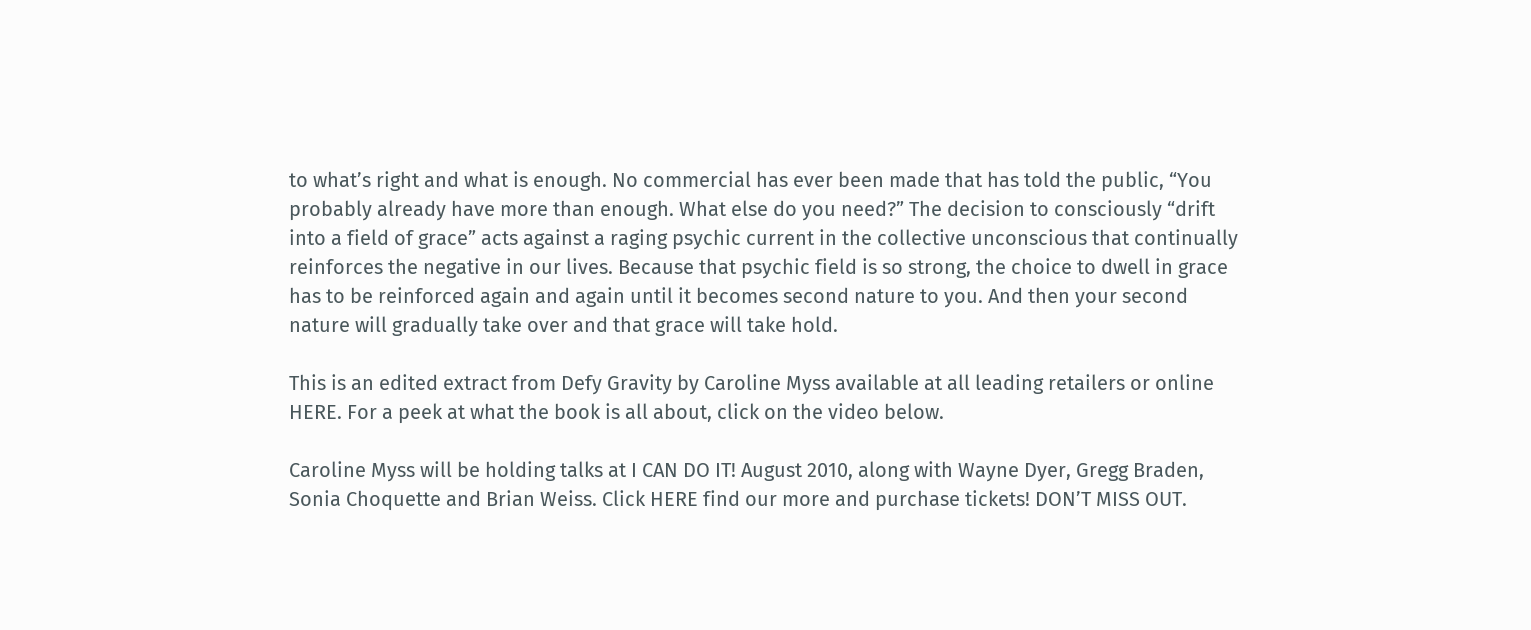to what’s right and what is enough. No commercial has ever been made that has told the public, “You probably already have more than enough. What else do you need?” The decision to consciously “drift into a field of grace” acts against a raging psychic current in the collective unconscious that continually reinforces the negative in our lives. Because that psychic field is so strong, the choice to dwell in grace has to be reinforced again and again until it becomes second nature to you. And then your second nature will gradually take over and that grace will take hold.

This is an edited extract from Defy Gravity by Caroline Myss available at all leading retailers or online HERE. For a peek at what the book is all about, click on the video below.

Caroline Myss will be holding talks at I CAN DO IT! August 2010, along with Wayne Dyer, Gregg Braden, Sonia Choquette and Brian Weiss. Click HERE find our more and purchase tickets! DON’T MISS OUT.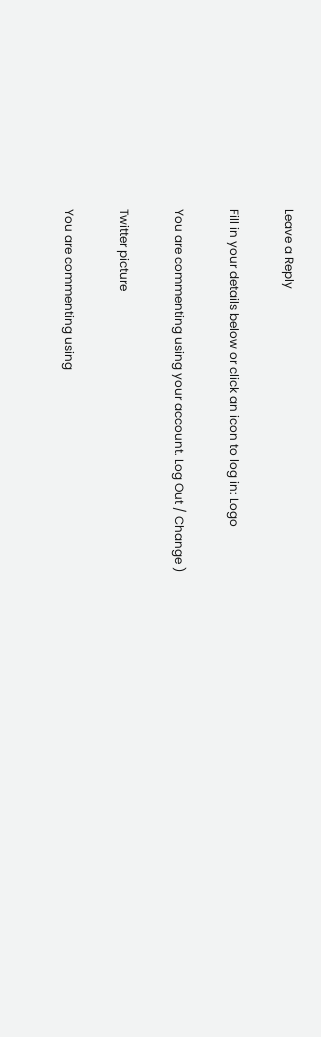Leave a Reply

Fill in your details below or click an icon to log in: Logo

You are commenting using your account. Log Out / Change )

Twitter picture

You are commenting using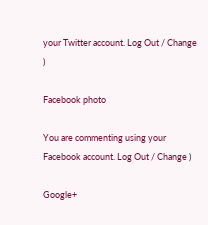your Twitter account. Log Out / Change )

Facebook photo

You are commenting using your Facebook account. Log Out / Change )

Google+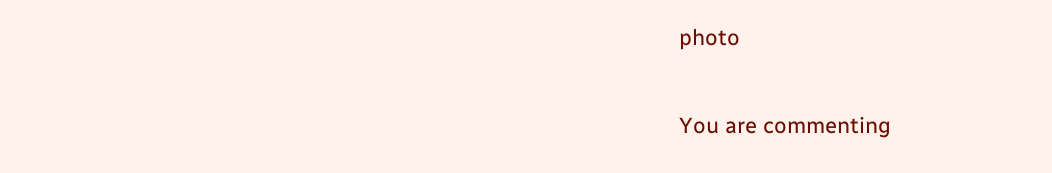photo

You are commenting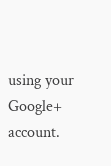using your Google+ account.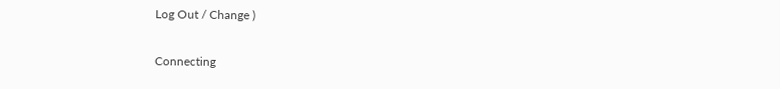Log Out / Change )

Connecting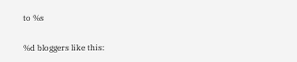to %s

%d bloggers like this: